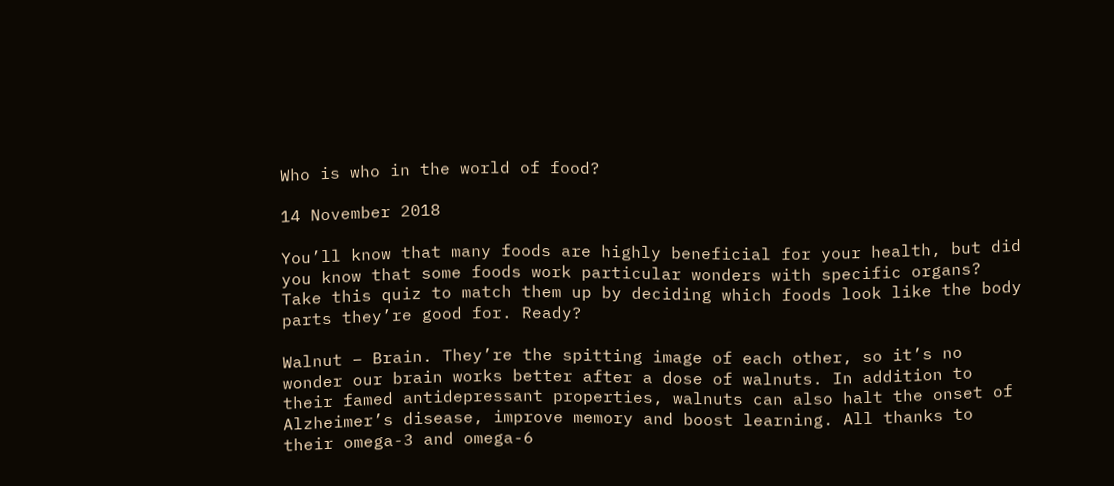Who is who in the world of food?

14 November 2018

You’ll know that many foods are highly beneficial for your health, but did you know that some foods work particular wonders with specific organs? Take this quiz to match them up by deciding which foods look like the body parts they’re good for. Ready?

Walnut – Brain. They’re the spitting image of each other, so it’s no wonder our brain works better after a dose of walnuts. In addition to their famed antidepressant properties, walnuts can also halt the onset of Alzheimer’s disease, improve memory and boost learning. All thanks to their omega-3 and omega-6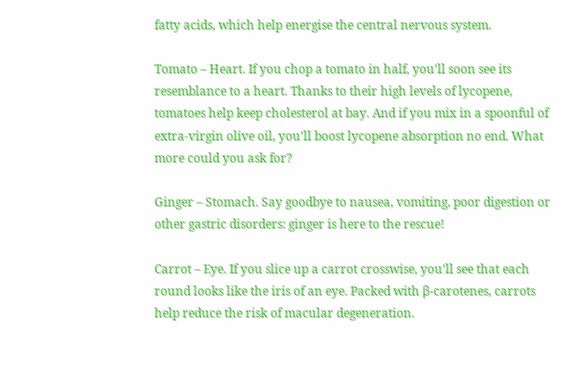fatty acids, which help energise the central nervous system.

Tomato – Heart. If you chop a tomato in half, you’ll soon see its resemblance to a heart. Thanks to their high levels of lycopene, tomatoes help keep cholesterol at bay. And if you mix in a spoonful of extra-virgin olive oil, you’ll boost lycopene absorption no end. What more could you ask for?

Ginger – Stomach. Say goodbye to nausea, vomiting, poor digestion or other gastric disorders: ginger is here to the rescue!

Carrot – Eye. If you slice up a carrot crosswise, you’ll see that each round looks like the iris of an eye. Packed with β-carotenes, carrots help reduce the risk of macular degeneration.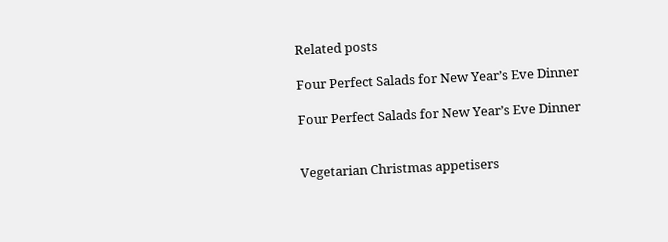Related posts

Four Perfect Salads for New Year’s Eve Dinner

Four Perfect Salads for New Year’s Eve Dinner


Vegetarian Christmas appetisers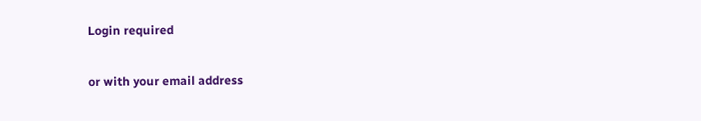Login required

or with your email address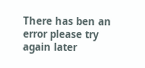There has ben an error please try again later